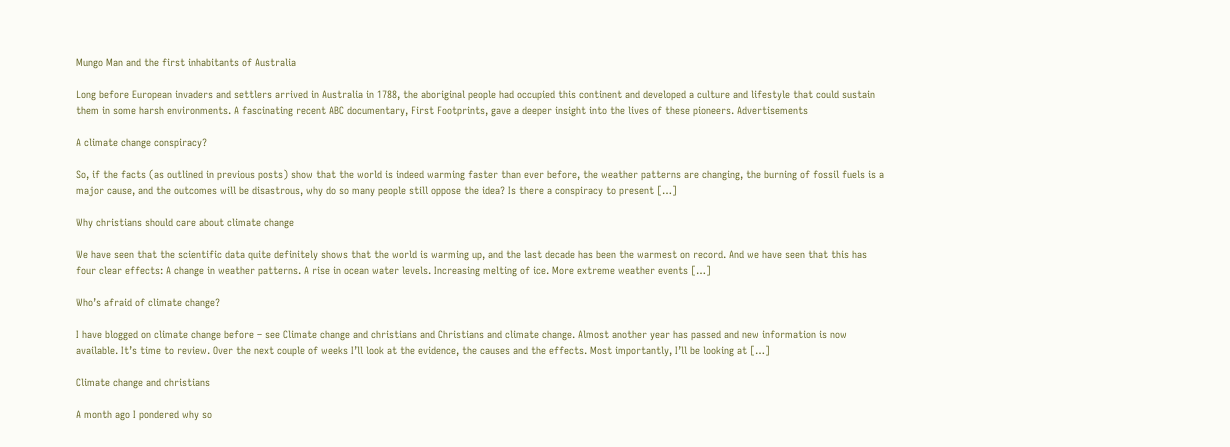Mungo Man and the first inhabitants of Australia

Long before European invaders and settlers arrived in Australia in 1788, the aboriginal people had occupied this continent and developed a culture and lifestyle that could sustain them in some harsh environments. A fascinating recent ABC documentary, First Footprints, gave a deeper insight into the lives of these pioneers. Advertisements

A climate change conspiracy?

So, if the facts (as outlined in previous posts) show that the world is indeed warming faster than ever before, the weather patterns are changing, the burning of fossil fuels is a major cause, and the outcomes will be disastrous, why do so many people still oppose the idea? Is there a conspiracy to present […]

Why christians should care about climate change

We have seen that the scientific data quite definitely shows that the world is warming up, and the last decade has been the warmest on record. And we have seen that this has four clear effects: A change in weather patterns. A rise in ocean water levels. Increasing melting of ice. More extreme weather events […]

Who’s afraid of climate change?

I have blogged on climate change before – see Climate change and christians and Christians and climate change. Almost another year has passed and new information is now available. It’s time to review. Over the next couple of weeks I’ll look at the evidence, the causes and the effects. Most importantly, I’ll be looking at […]

Climate change and christians

A month ago I pondered why so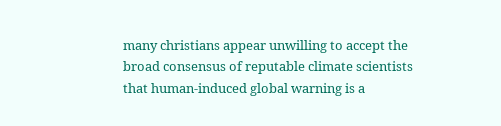many christians appear unwilling to accept the broad consensus of reputable climate scientists that human-induced global warning is a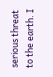serious threat to the earth. I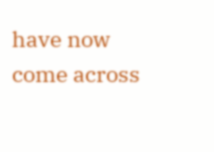have now come across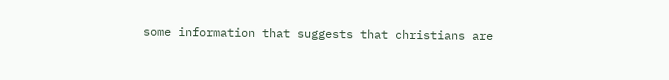some information that suggests that christians are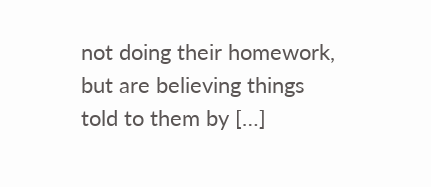not doing their homework, but are believing things told to them by […]